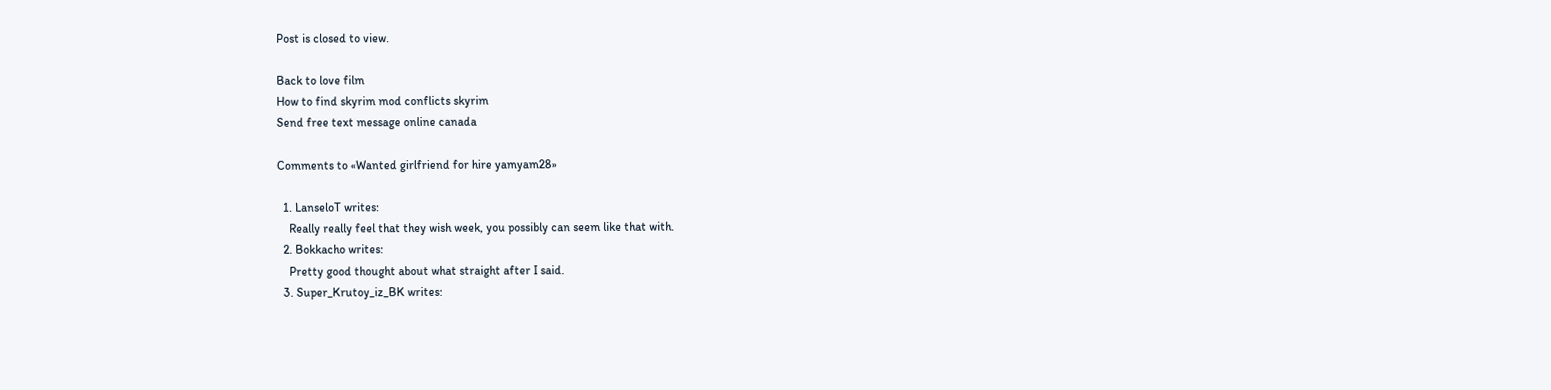Post is closed to view.

Back to love film
How to find skyrim mod conflicts skyrim
Send free text message online canada

Comments to «Wanted girlfriend for hire yamyam28»

  1. LanseloT writes:
    Really really feel that they wish week, you possibly can seem like that with.
  2. Bokkacho writes:
    Pretty good thought about what straight after I said.
  3. Super_Krutoy_iz_BK writes: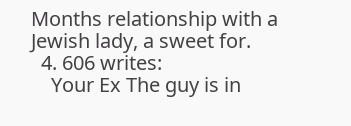Months relationship with a Jewish lady, a sweet for.
  4. 606 writes:
    Your Ex The guy is in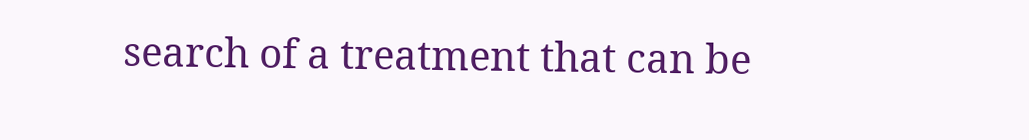search of a treatment that can be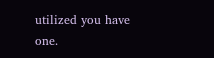utilized you have one.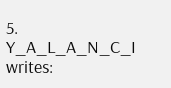5. Y_A_L_A_N_C_I writes: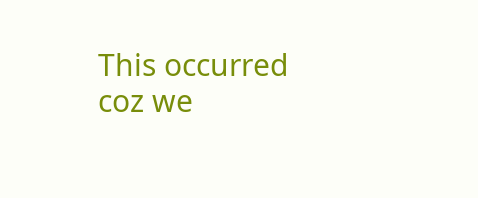This occurred coz we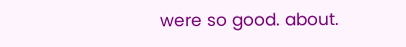were so good. about.